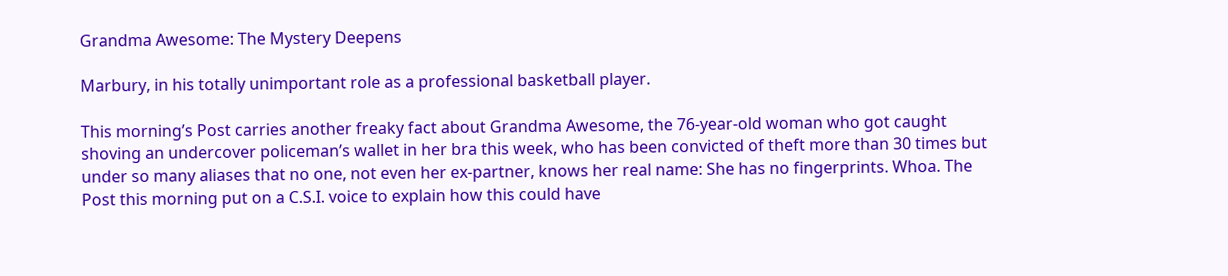Grandma Awesome: The Mystery Deepens

Marbury, in his totally unimportant role as a professional basketball player.

This morning’s Post carries another freaky fact about Grandma Awesome, the 76-year-old woman who got caught shoving an undercover policeman’s wallet in her bra this week, who has been convicted of theft more than 30 times but under so many aliases that no one, not even her ex-partner, knows her real name: She has no fingerprints. Whoa. The Post this morning put on a C.S.I. voice to explain how this could have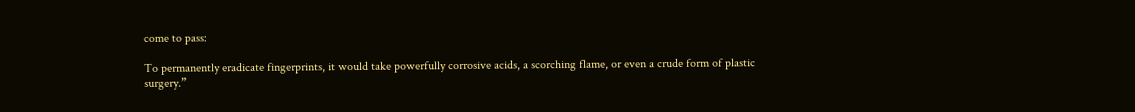come to pass:

To permanently eradicate fingerprints, it would take powerfully corrosive acids, a scorching flame, or even a crude form of plastic surgery.”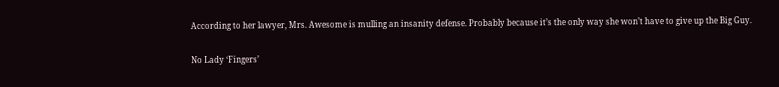According to her lawyer, Mrs. Awesome is mulling an insanity defense. Probably because it’s the only way she won’t have to give up the Big Guy.

No Lady ‘Fingers’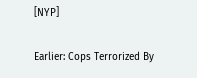[NYP]

Earlier: Cops Terrorized By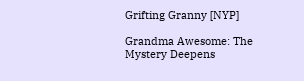Grifting Granny [NYP]

Grandma Awesome: The Mystery Deepens